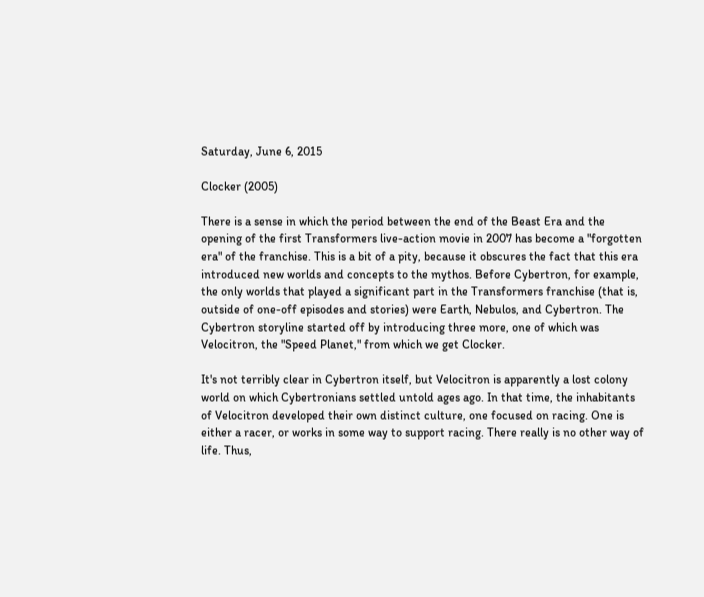Saturday, June 6, 2015

Clocker (2005)

There is a sense in which the period between the end of the Beast Era and the opening of the first Transformers live-action movie in 2007 has become a "forgotten era" of the franchise. This is a bit of a pity, because it obscures the fact that this era introduced new worlds and concepts to the mythos. Before Cybertron, for example, the only worlds that played a significant part in the Transformers franchise (that is, outside of one-off episodes and stories) were Earth, Nebulos, and Cybertron. The Cybertron storyline started off by introducing three more, one of which was Velocitron, the "Speed Planet," from which we get Clocker.

It's not terribly clear in Cybertron itself, but Velocitron is apparently a lost colony world on which Cybertronians settled untold ages ago. In that time, the inhabitants of Velocitron developed their own distinct culture, one focused on racing. One is either a racer, or works in some way to support racing. There really is no other way of life. Thus,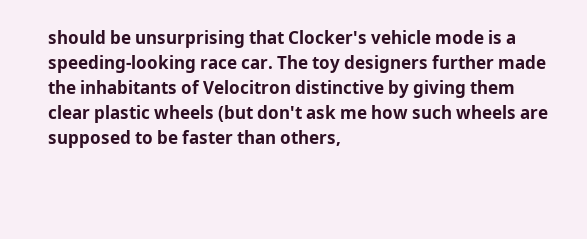should be unsurprising that Clocker's vehicle mode is a speeding-looking race car. The toy designers further made the inhabitants of Velocitron distinctive by giving them clear plastic wheels (but don't ask me how such wheels are supposed to be faster than others,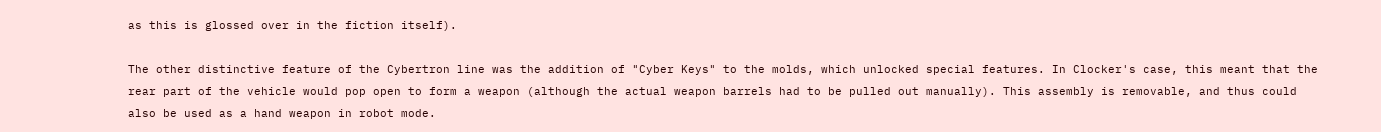as this is glossed over in the fiction itself).

The other distinctive feature of the Cybertron line was the addition of "Cyber Keys" to the molds, which unlocked special features. In Clocker's case, this meant that the rear part of the vehicle would pop open to form a weapon (although the actual weapon barrels had to be pulled out manually). This assembly is removable, and thus could also be used as a hand weapon in robot mode.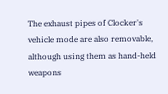The exhaust pipes of Clocker's vehicle mode are also removable, although using them as hand-held weapons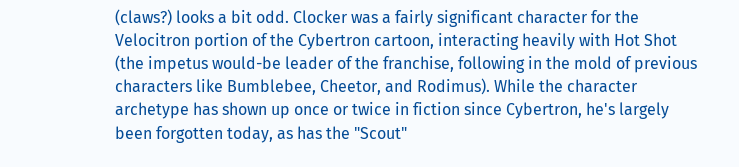(claws?) looks a bit odd. Clocker was a fairly significant character for the Velocitron portion of the Cybertron cartoon, interacting heavily with Hot Shot (the impetus would-be leader of the franchise, following in the mold of previous characters like Bumblebee, Cheetor, and Rodimus). While the character archetype has shown up once or twice in fiction since Cybertron, he's largely been forgotten today, as has the "Scout"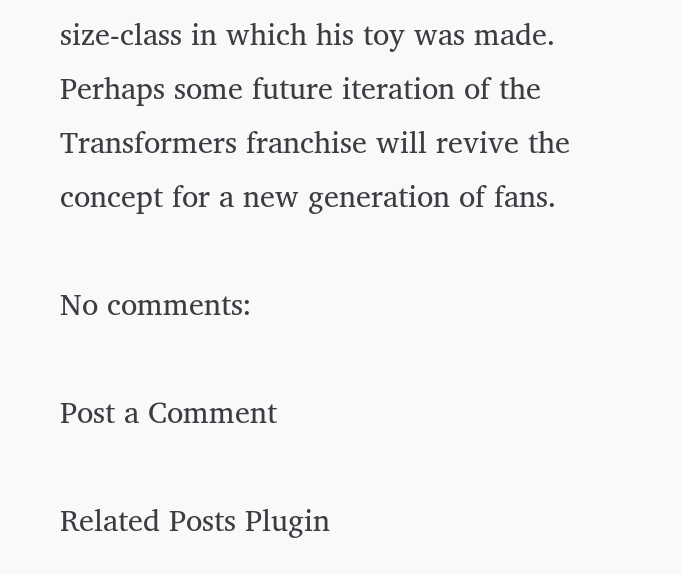size-class in which his toy was made. Perhaps some future iteration of the Transformers franchise will revive the concept for a new generation of fans.

No comments:

Post a Comment

Related Posts Plugin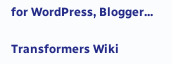for WordPress, Blogger...

Transformers Wiki